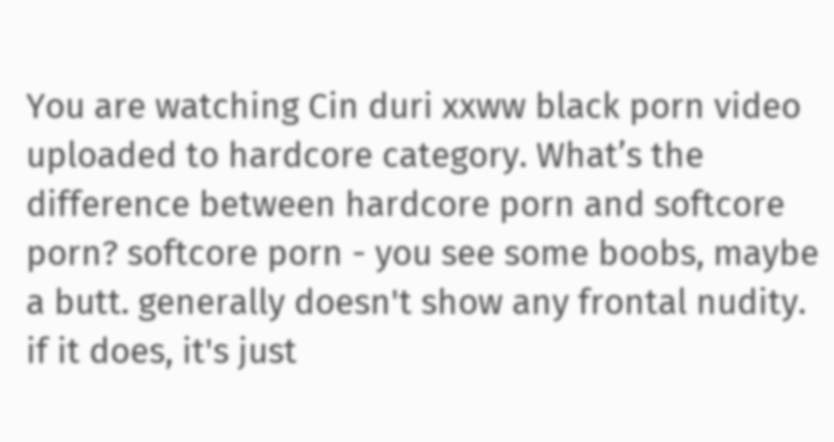You are watching Cin duri xxww black porn video uploaded to hardcore category. What’s the difference between hardcore porn and softcore porn? softcore porn - you see some boobs, maybe a butt. generally doesn't show any frontal nudity. if it does, it's just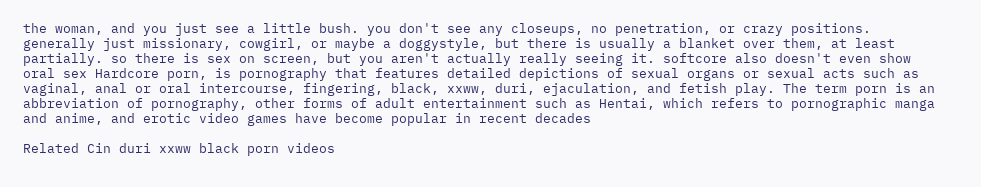the woman, and you just see a little bush. you don't see any closeups, no penetration, or crazy positions. generally just missionary, cowgirl, or maybe a doggystyle, but there is usually a blanket over them, at least partially. so there is sex on screen, but you aren't actually really seeing it. softcore also doesn't even show oral sex Hardcore porn, is pornography that features detailed depictions of sexual organs or sexual acts such as vaginal, anal or oral intercourse, fingering, black, xxww, duri, ejaculation, and fetish play. The term porn is an abbreviation of pornography, other forms of adult entertainment such as Hentai, which refers to pornographic manga and anime, and erotic video games have become popular in recent decades

Related Cin duri xxww black porn videos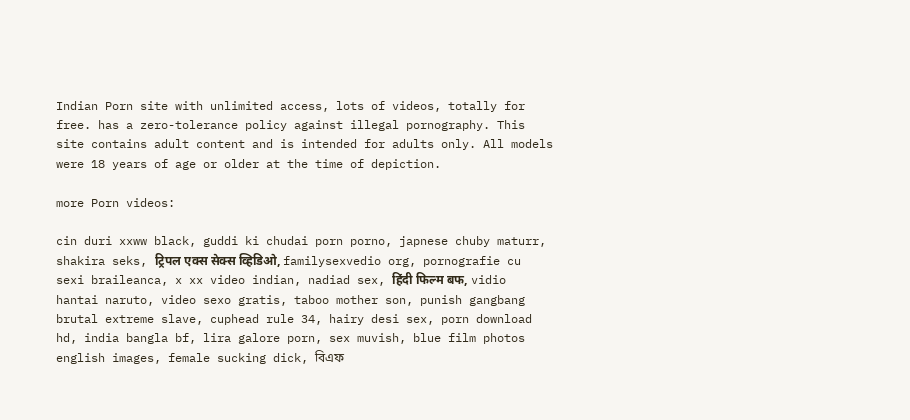Indian Porn site with unlimited access, lots of videos, totally for free. has a zero-tolerance policy against illegal pornography. This site contains adult content and is intended for adults only. All models were 18 years of age or older at the time of depiction.

more Porn videos:

cin duri xxww black, guddi ki chudai porn porno, japnese chuby maturr, shakira seks, ट्रिपल एक्स सेक्स व्हिडिओ, familysexvedio org, pornografie cu sexi braileanca, x xx video indian, nadiad sex, हिंदी फिल्म बफ, vidio hantai naruto, video sexo gratis, taboo mother son, punish gangbang brutal extreme slave, cuphead rule 34, hairy desi sex, porn download hd, india bangla bf, lira galore porn, sex muvish, blue film photos english images, female sucking dick, বিএফ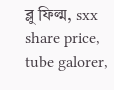ব্লু ফিল্ম, sxx share price, tube galorer,